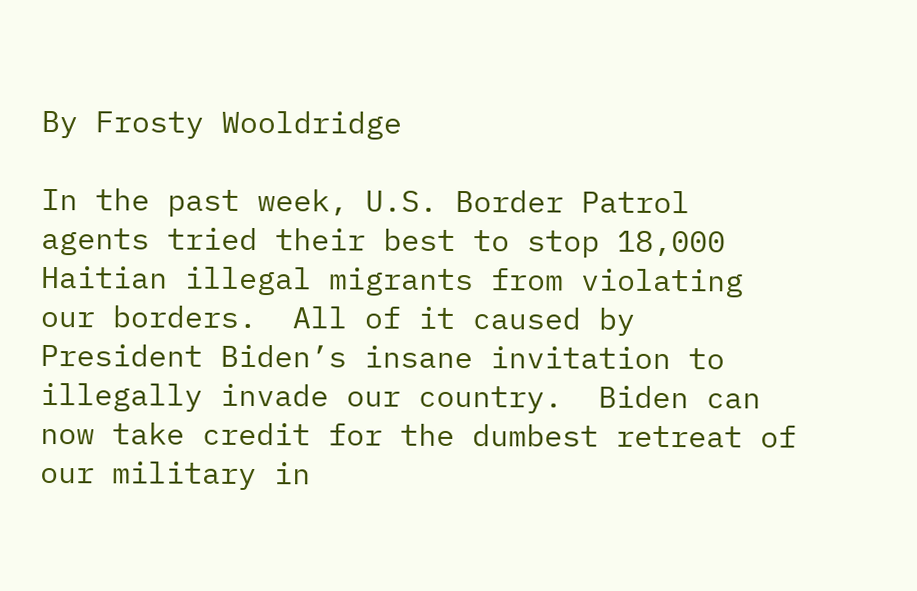By Frosty Wooldridge

In the past week, U.S. Border Patrol agents tried their best to stop 18,000 Haitian illegal migrants from violating our borders.  All of it caused by President Biden’s insane invitation to illegally invade our country.  Biden can now take credit for the dumbest retreat of our military in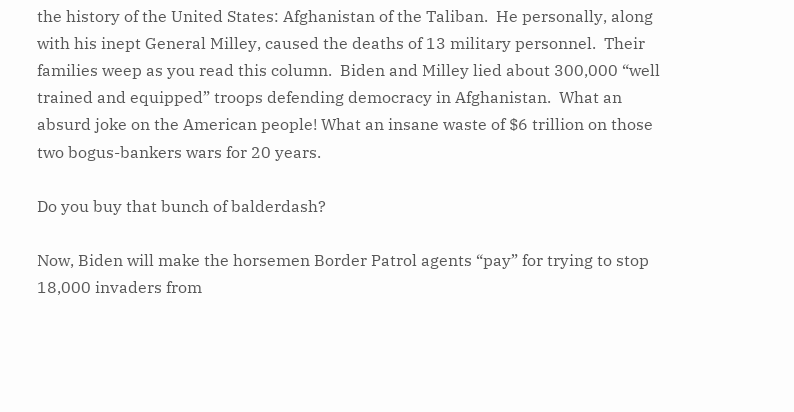the history of the United States: Afghanistan of the Taliban.  He personally, along with his inept General Milley, caused the deaths of 13 military personnel.  Their families weep as you read this column.  Biden and Milley lied about 300,000 “well trained and equipped” troops defending democracy in Afghanistan.  What an absurd joke on the American people! What an insane waste of $6 trillion on those two bogus-bankers wars for 20 years.

Do you buy that bunch of balderdash?

Now, Biden will make the horsemen Border Patrol agents “pay” for trying to stop 18,000 invaders from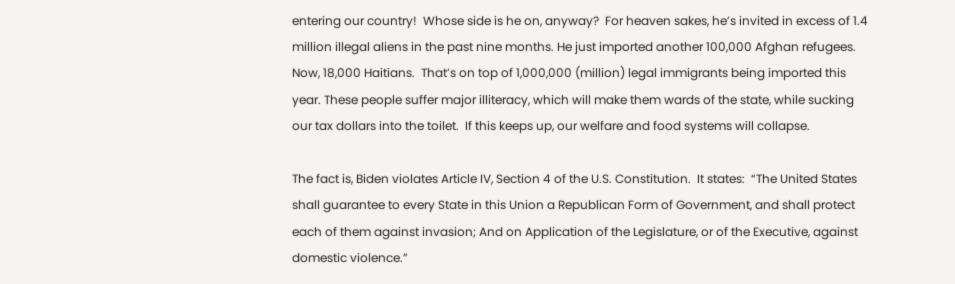entering our country!  Whose side is he on, anyway?  For heaven sakes, he’s invited in excess of 1.4 million illegal aliens in the past nine months. He just imported another 100,000 Afghan refugees.  Now, 18,000 Haitians.  That’s on top of 1,000,000 (million) legal immigrants being imported this year. These people suffer major illiteracy, which will make them wards of the state, while sucking our tax dollars into the toilet.  If this keeps up, our welfare and food systems will collapse.

The fact is, Biden violates Article IV, Section 4 of the U.S. Constitution.  It states:  “The United States shall guarantee to every State in this Union a Republican Form of Government, and shall protect each of them against invasion; And on Application of the Legislature, or of the Executive, against domestic violence.”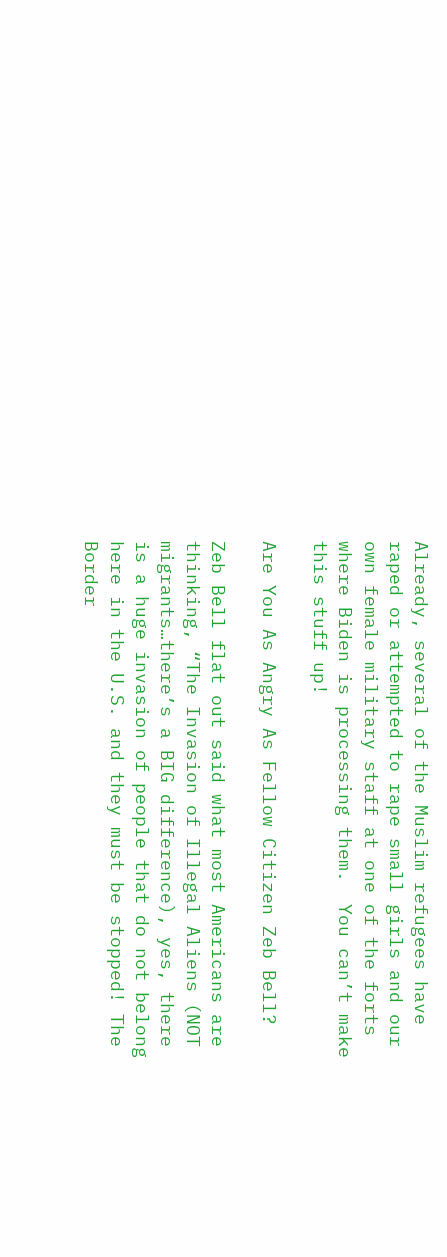Already, several of the Muslim refugees have raped or attempted to rape small girls and our own female military staff at one of the forts where Biden is processing them.  You can’t make this stuff up!

Are You As Angry As Fellow Citizen Zeb Bell?

Zeb Bell flat out said what most Americans are thinking, “The Invasion of Illegal Aliens (NOT migrants…there’s a BIG difference), yes, there is a huge invasion of people that do not belong here in the U.S. and they must be stopped! The Border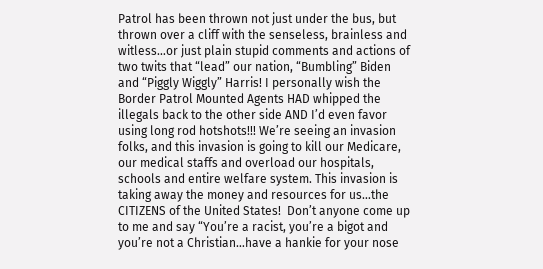Patrol has been thrown not just under the bus, but thrown over a cliff with the senseless, brainless and witless…or just plain stupid comments and actions of two twits that “lead” our nation, “Bumbling” Biden and “Piggly Wiggly” Harris! I personally wish the Border Patrol Mounted Agents HAD whipped the illegals back to the other side AND I’d even favor using long rod hotshots!!! We’re seeing an invasion folks, and this invasion is going to kill our Medicare, our medical staffs and overload our hospitals, schools and entire welfare system. This invasion is taking away the money and resources for us…the CITIZENS of the United States!  Don’t anyone come up to me and say “You’re a racist, you’re a bigot and you’re not a Christian…have a hankie for your nose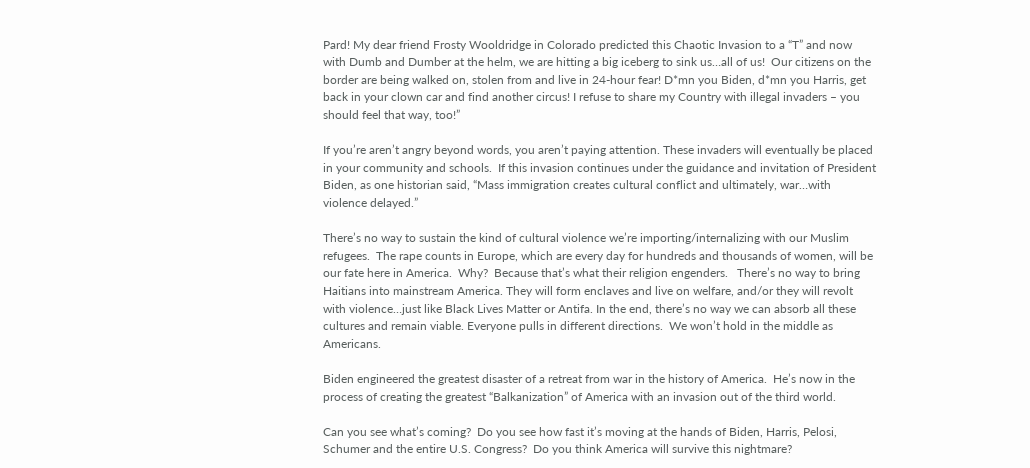Pard! My dear friend Frosty Wooldridge in Colorado predicted this Chaotic Invasion to a “T” and now with Dumb and Dumber at the helm, we are hitting a big iceberg to sink us…all of us!  Our citizens on the border are being walked on, stolen from and live in 24-hour fear! D*mn you Biden, d*mn you Harris, get back in your clown car and find another circus! I refuse to share my Country with illegal invaders – you should feel that way, too!”

If you’re aren’t angry beyond words, you aren’t paying attention. These invaders will eventually be placed in your community and schools.  If this invasion continues under the guidance and invitation of President Biden, as one historian said, “Mass immigration creates cultural conflict and ultimately, war…with violence delayed.”

There’s no way to sustain the kind of cultural violence we’re importing/internalizing with our Muslim refugees.  The rape counts in Europe, which are every day for hundreds and thousands of women, will be our fate here in America.  Why?  Because that’s what their religion engenders.   There’s no way to bring Haitians into mainstream America. They will form enclaves and live on welfare, and/or they will revolt with violence…just like Black Lives Matter or Antifa. In the end, there’s no way we can absorb all these cultures and remain viable. Everyone pulls in different directions.  We won’t hold in the middle as Americans.

Biden engineered the greatest disaster of a retreat from war in the history of America.  He’s now in the process of creating the greatest “Balkanization” of America with an invasion out of the third world.

Can you see what’s coming?  Do you see how fast it’s moving at the hands of Biden, Harris, Pelosi, Schumer and the entire U.S. Congress?  Do you think America will survive this nightmare?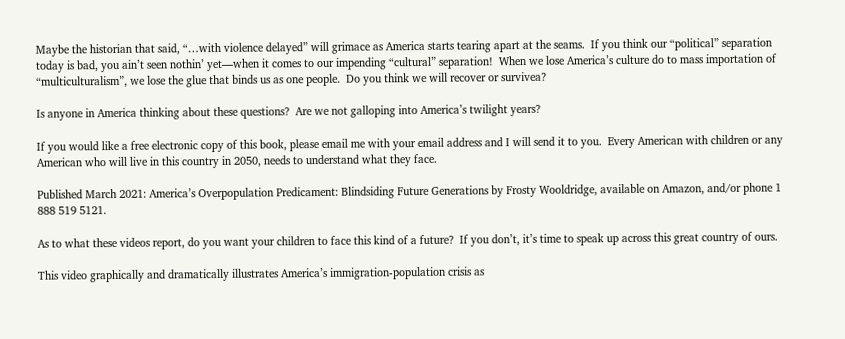Maybe the historian that said, “…with violence delayed” will grimace as America starts tearing apart at the seams.  If you think our “political” separation today is bad, you ain’t seen nothin’ yet—when it comes to our impending “cultural” separation!  When we lose America’s culture do to mass importation of  “multiculturalism”, we lose the glue that binds us as one people.  Do you think we will recover or survivea?

Is anyone in America thinking about these questions?  Are we not galloping into America’s twilight years?

If you would like a free electronic copy of this book, please email me with your email address and I will send it to you.  Every American with children or any American who will live in this country in 2050, needs to understand what they face.

Published March 2021: America’s Overpopulation Predicament: Blindsiding Future Generations by Frosty Wooldridge, available on Amazon, and/or phone 1 888 519 5121.

As to what these videos report, do you want your children to face this kind of a future?  If you don’t, it’s time to speak up across this great country of ours.

This video graphically and dramatically illustrates America’s immigration-population crisis as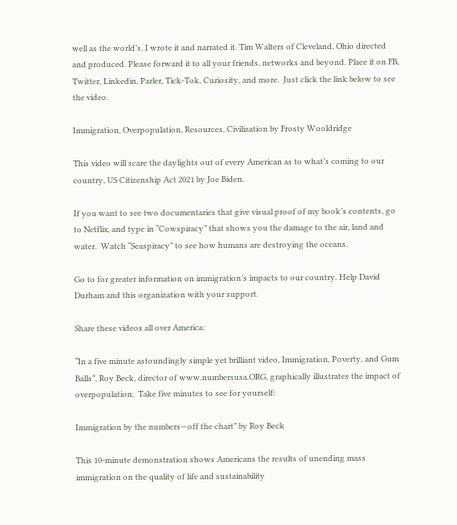well as the world’s. I wrote it and narrated it. Tim Walters of Cleveland, Ohio directed and produced. Please forward it to all your friends, networks and beyond. Place it on FB, Twitter, Linkedin, Parler, Tick-Tok, Curiosity, and more.  Just click the link below to see the video.

Immigration, Overpopulation, Resources, Civilization by Frosty Wooldridge

This video will scare the daylights out of every American as to what’s coming to our country, US Citizenship Act 2021 by Joe Biden.

If you want to see two documentaries that give visual proof of my book’s contents, go to Netflix, and type in “Cowspiracy” that shows you the damage to the air, land and water.  Watch “Seaspiracy” to see how humans are destroying the oceans.

Go to for greater information on immigration’s impacts to our country. Help David Durham and this organization with your support.

Share these videos all over America:

“In a five minute astoundingly simple yet brilliant video, Immigration, Poverty, and Gum Balls”, Roy Beck, director of www.numbersusa.ORG, graphically illustrates the impact of overpopulation.  Take five minutes to see for yourself:

Immigration by the numbers—off the chart” by Roy Beck

This 10-minute demonstration shows Americans the results of unending mass immigration on the quality of life and sustainability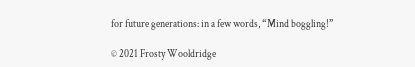for future generations: in a few words, “Mind boggling!”

© 2021 Frosty Wooldridge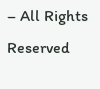– All Rights Reserved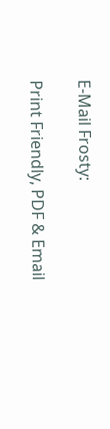E-Mail Frosty:

Print Friendly, PDF & Email